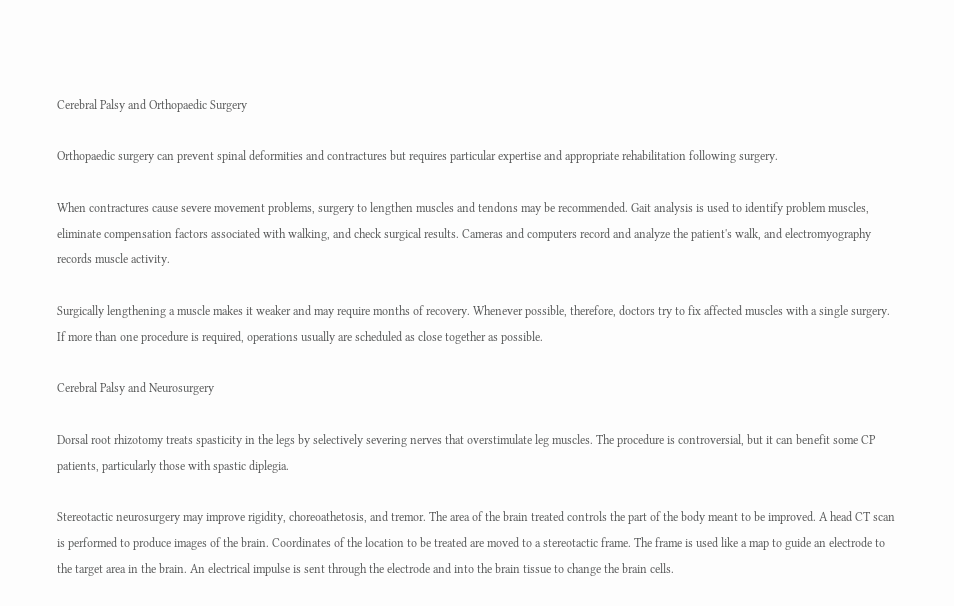Cerebral Palsy and Orthopaedic Surgery

Orthopaedic surgery can prevent spinal deformities and contractures but requires particular expertise and appropriate rehabilitation following surgery.

When contractures cause severe movement problems, surgery to lengthen muscles and tendons may be recommended. Gait analysis is used to identify problem muscles, eliminate compensation factors associated with walking, and check surgical results. Cameras and computers record and analyze the patient's walk, and electromyography records muscle activity.

Surgically lengthening a muscle makes it weaker and may require months of recovery. Whenever possible, therefore, doctors try to fix affected muscles with a single surgery. If more than one procedure is required, operations usually are scheduled as close together as possible.

Cerebral Palsy and Neurosurgery

Dorsal root rhizotomy treats spasticity in the legs by selectively severing nerves that overstimulate leg muscles. The procedure is controversial, but it can benefit some CP patients, particularly those with spastic diplegia.

Stereotactic neurosurgery may improve rigidity, choreoathetosis, and tremor. The area of the brain treated controls the part of the body meant to be improved. A head CT scan is performed to produce images of the brain. Coordinates of the location to be treated are moved to a stereotactic frame. The frame is used like a map to guide an electrode to the target area in the brain. An electrical impulse is sent through the electrode and into the brain tissue to change the brain cells.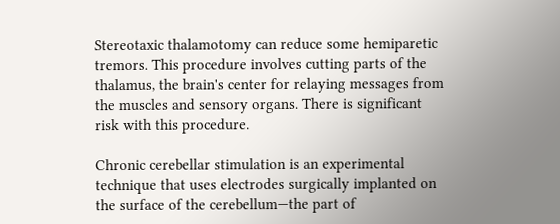Stereotaxic thalamotomy can reduce some hemiparetic tremors. This procedure involves cutting parts of the thalamus, the brain's center for relaying messages from the muscles and sensory organs. There is significant risk with this procedure.

Chronic cerebellar stimulation is an experimental technique that uses electrodes surgically implanted on the surface of the cerebellum—the part of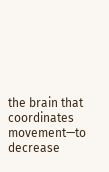the brain that coordinates movement—to decrease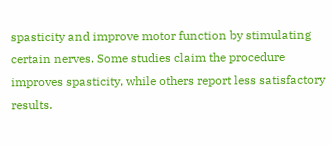spasticity and improve motor function by stimulating certain nerves. Some studies claim the procedure improves spasticity, while others report less satisfactory results.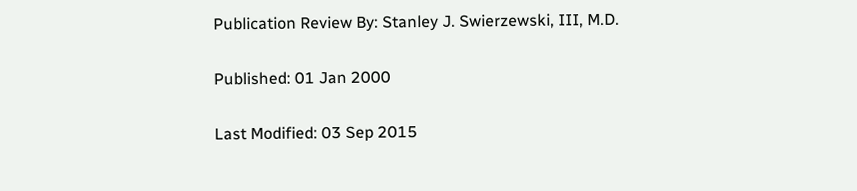Publication Review By: Stanley J. Swierzewski, III, M.D.

Published: 01 Jan 2000

Last Modified: 03 Sep 2015